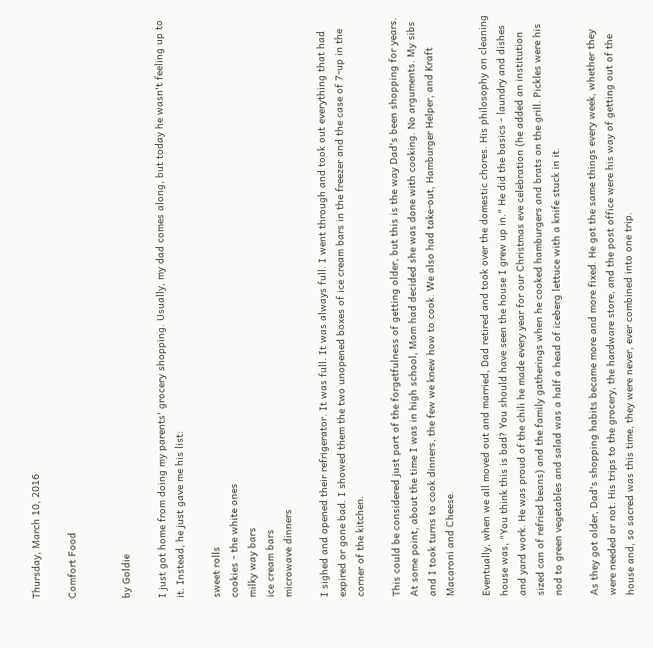Thursday, March 10, 2016

Comfort Food


by Goldie

I just got home from doing my parents' grocery shopping. Usually, my dad comes along, but today he wasn't feeling up to it. Instead, he just gave me his list:

sweet rolls
cookies - the white ones
milky way bars
ice cream bars
microwave dinners

I sighed and opened their refrigerator. It was full. It was always full. I went through and took out everything that had expired or gone bad. I showed them the two unopened boxes of ice cream bars in the freezer and the case of 7-up in the corner of the kitchen.

This could be considered just part of the forgetfulness of getting older, but this is the way Dad's been shopping for years. At some point, about the time I was in high school, Mom had decided she was done with cooking. No arguments. My sibs and I took turns to cook dinners, the few we knew how to cook. We also had take-out, Hamburger Helper, and Kraft Macaroni and Cheese.

Eventually, when we all moved out and married, Dad retired and took over the domestic chores. His philosophy on cleaning house was, "You think this is bad? You should have seen the house I grew up in." He did the basics - laundry and dishes and yard work. He was proud of the chili he made every year for our Christmas eve celebration (he added an institution sized can of refried beans) and the family gatherings when he cooked hamburgers and brats on the grill. Pickles were his nod to green vegetables and salad was a half a head of iceberg lettuce with a knife stuck in it.

As they got older, Dad's shopping habits became more and more fixed. He got the same things every week, whether they were needed or not. His trips to the grocery, the hardware store, and the post office were his way of getting out of the house and, so sacred was this time, they were never, ever combined into one trip.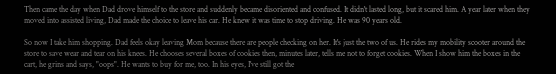Then came the day when Dad drove himself to the store and suddenly became disoriented and confused. It didn't lasted long, but it scared him. A year later when they moved into assisted living, Dad made the choice to leave his car. He knew it was time to stop driving. He was 90 years old.

So now I take him shopping. Dad feels okay leaving Mom because there are people checking on her. It's just the two of us. He rides my mobility scooter around the store to save wear and tear on his knees. He chooses several boxes of cookies then, minutes later, tells me not to forget cookies. When I show him the boxes in the cart, he grins and says, "oops". He wants to buy for me, too. In his eyes, I've still got the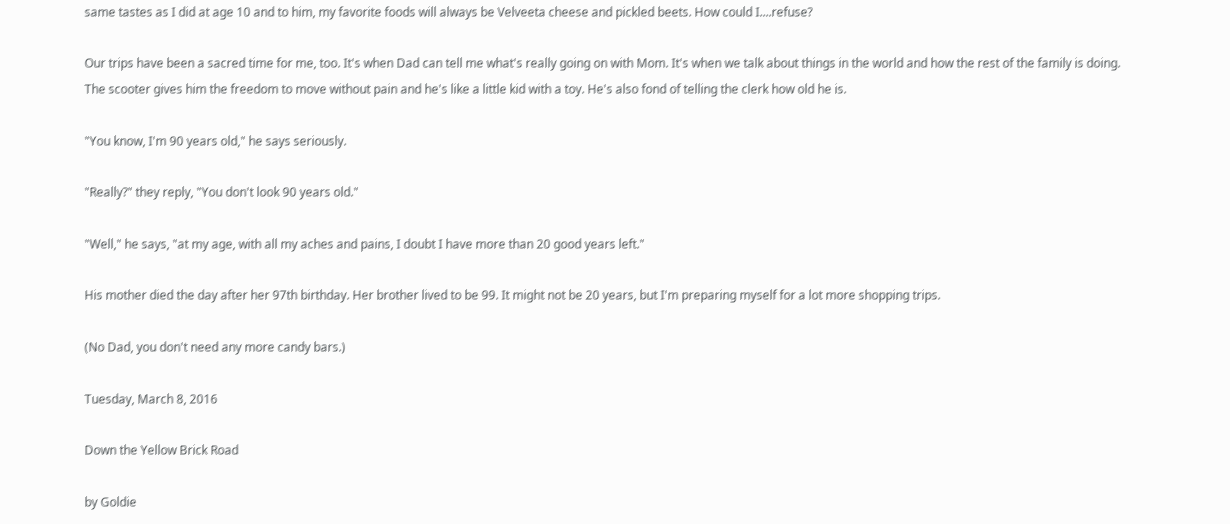same tastes as I did at age 10 and to him, my favorite foods will always be Velveeta cheese and pickled beets. How could I....refuse?

Our trips have been a sacred time for me, too. It's when Dad can tell me what's really going on with Mom. It's when we talk about things in the world and how the rest of the family is doing. The scooter gives him the freedom to move without pain and he's like a little kid with a toy. He's also fond of telling the clerk how old he is.

"You know, I'm 90 years old," he says seriously.

"Really?" they reply, "You don't look 90 years old."

"Well," he says, "at my age, with all my aches and pains, I doubt I have more than 20 good years left."

His mother died the day after her 97th birthday. Her brother lived to be 99. It might not be 20 years, but I'm preparing myself for a lot more shopping trips.

(No Dad, you don't need any more candy bars.)

Tuesday, March 8, 2016

Down the Yellow Brick Road

by Goldie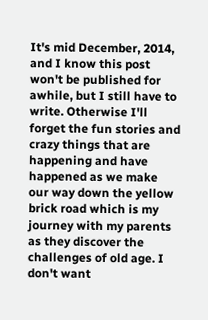It's mid December, 2014, and I know this post won't be published for awhile, but I still have to write. Otherwise I'll forget the fun stories and crazy things that are happening and have happened as we make our way down the yellow brick road which is my journey with my parents as they discover the challenges of old age. I don't want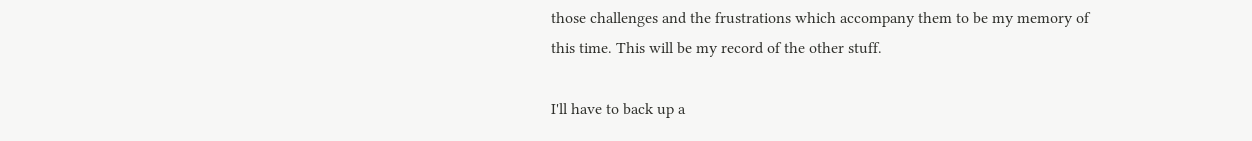those challenges and the frustrations which accompany them to be my memory of this time. This will be my record of the other stuff.

I'll have to back up a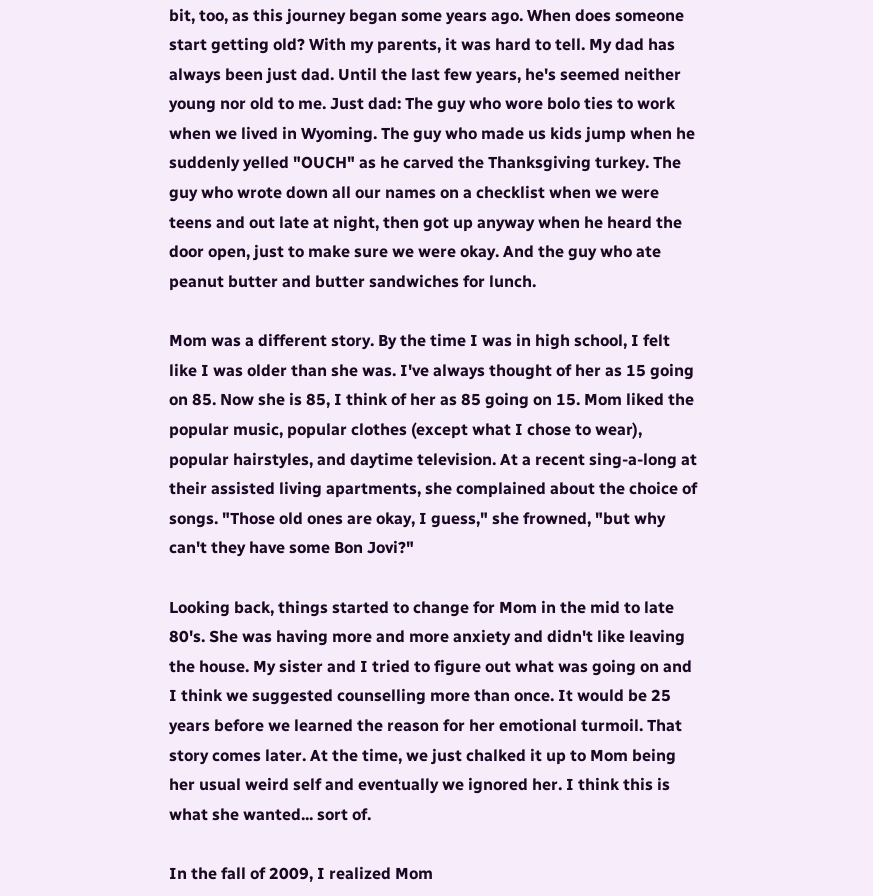bit, too, as this journey began some years ago. When does someone start getting old? With my parents, it was hard to tell. My dad has always been just dad. Until the last few years, he's seemed neither young nor old to me. Just dad: The guy who wore bolo ties to work when we lived in Wyoming. The guy who made us kids jump when he suddenly yelled "OUCH" as he carved the Thanksgiving turkey. The guy who wrote down all our names on a checklist when we were teens and out late at night, then got up anyway when he heard the door open, just to make sure we were okay. And the guy who ate peanut butter and butter sandwiches for lunch.

Mom was a different story. By the time I was in high school, I felt like I was older than she was. I've always thought of her as 15 going on 85. Now she is 85, I think of her as 85 going on 15. Mom liked the popular music, popular clothes (except what I chose to wear), popular hairstyles, and daytime television. At a recent sing-a-long at their assisted living apartments, she complained about the choice of songs. "Those old ones are okay, I guess," she frowned, "but why can't they have some Bon Jovi?"

Looking back, things started to change for Mom in the mid to late 80's. She was having more and more anxiety and didn't like leaving the house. My sister and I tried to figure out what was going on and I think we suggested counselling more than once. It would be 25 years before we learned the reason for her emotional turmoil. That story comes later. At the time, we just chalked it up to Mom being her usual weird self and eventually we ignored her. I think this is what she wanted... sort of.

In the fall of 2009, I realized Mom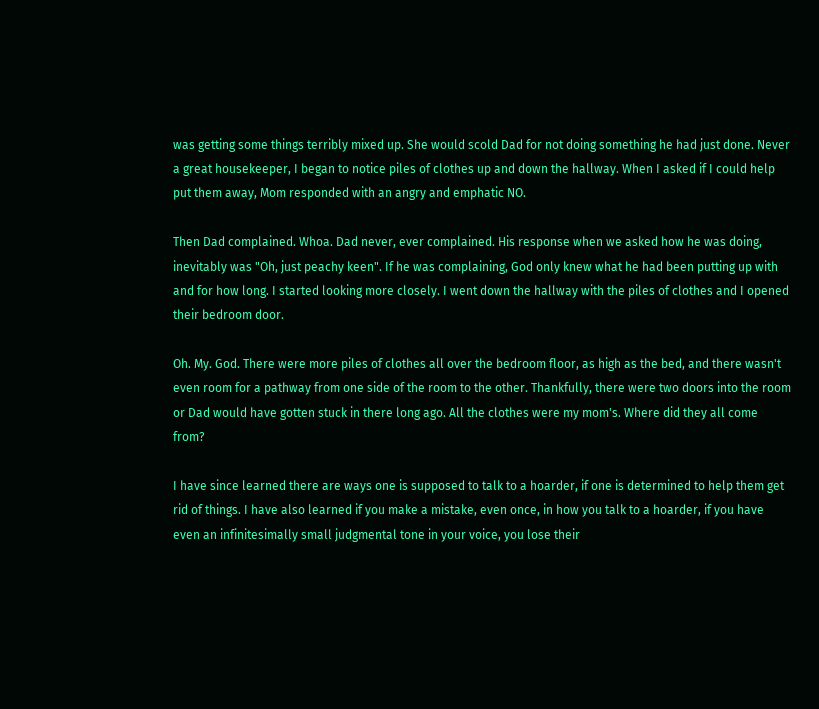was getting some things terribly mixed up. She would scold Dad for not doing something he had just done. Never a great housekeeper, I began to notice piles of clothes up and down the hallway. When I asked if I could help put them away, Mom responded with an angry and emphatic NO.

Then Dad complained. Whoa. Dad never, ever complained. His response when we asked how he was doing, inevitably was "Oh, just peachy keen". If he was complaining, God only knew what he had been putting up with and for how long. I started looking more closely. I went down the hallway with the piles of clothes and I opened their bedroom door.

Oh. My. God. There were more piles of clothes all over the bedroom floor, as high as the bed, and there wasn't even room for a pathway from one side of the room to the other. Thankfully, there were two doors into the room or Dad would have gotten stuck in there long ago. All the clothes were my mom's. Where did they all come from?

I have since learned there are ways one is supposed to talk to a hoarder, if one is determined to help them get rid of things. I have also learned if you make a mistake, even once, in how you talk to a hoarder, if you have even an infinitesimally small judgmental tone in your voice, you lose their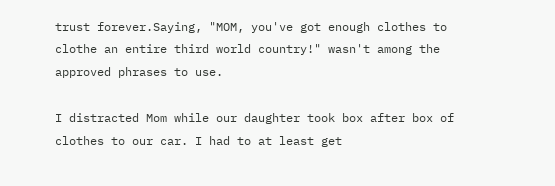trust forever.Saying, "MOM, you've got enough clothes to clothe an entire third world country!" wasn't among the approved phrases to use.

I distracted Mom while our daughter took box after box of clothes to our car. I had to at least get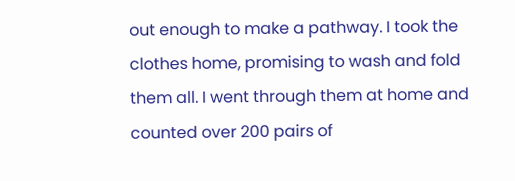out enough to make a pathway. I took the clothes home, promising to wash and fold them all. I went through them at home and counted over 200 pairs of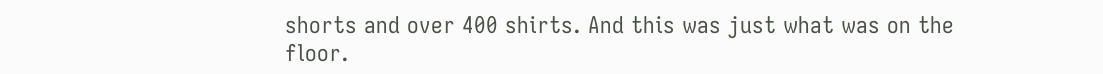shorts and over 400 shirts. And this was just what was on the floor.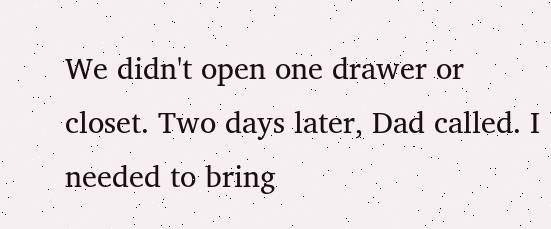We didn't open one drawer or closet. Two days later, Dad called. I needed to bring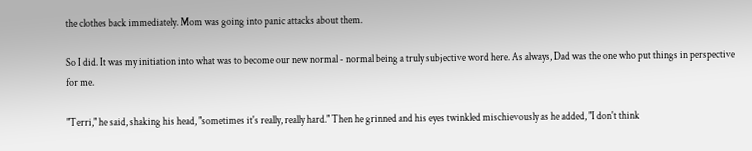the clothes back immediately. Mom was going into panic attacks about them.

So I did. It was my initiation into what was to become our new normal - normal being a truly subjective word here. As always, Dad was the one who put things in perspective for me.

"Terri," he said, shaking his head, "sometimes it's really, really hard." Then he grinned and his eyes twinkled mischievously as he added, "I don't think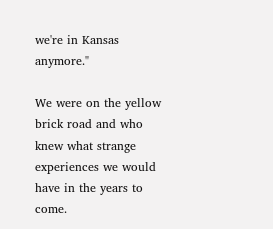we're in Kansas anymore."

We were on the yellow brick road and who knew what strange experiences we would have in the years to come.